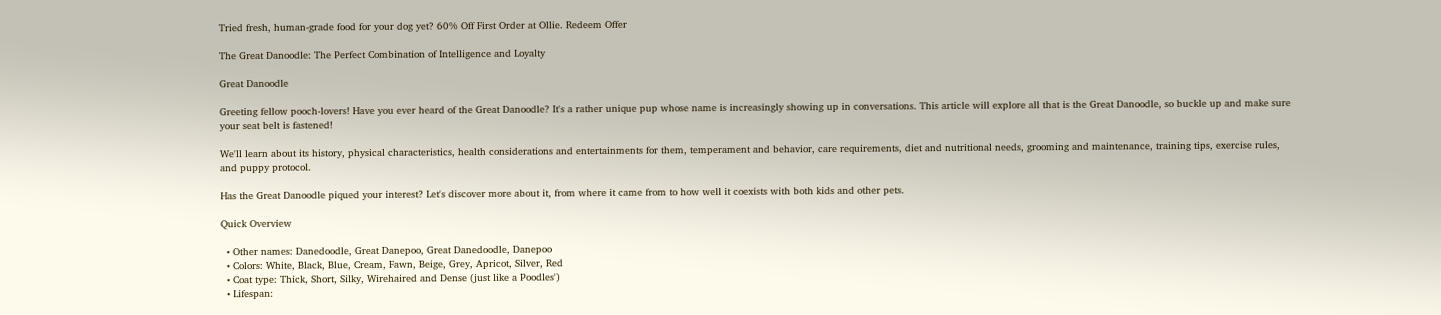Tried fresh, human-grade food for your dog yet? 60% Off First Order at Ollie. Redeem Offer

The Great Danoodle: The Perfect Combination of Intelligence and Loyalty

Great Danoodle

Greeting fellow pooch-lovers! Have you ever heard of the Great Danoodle? It's a rather unique pup whose name is increasingly showing up in conversations. This article will explore all that is the Great Danoodle, so buckle up and make sure your seat belt is fastened!

We'll learn about its history, physical characteristics, health considerations and entertainments for them, temperament and behavior, care requirements, diet and nutritional needs, grooming and maintenance, training tips, exercise rules, and puppy protocol.

Has the Great Danoodle piqued your interest? Let's discover more about it, from where it came from to how well it coexists with both kids and other pets.

Quick Overview

  • Other names: Danedoodle, Great Danepoo, Great Danedoodle, Danepoo
  • Colors: White, Black, Blue, Cream, Fawn, Beige, Grey, Apricot, Silver, Red
  • Coat type: Thick, Short, Silky, Wirehaired and Dense (just like a Poodles')
  • Lifespan: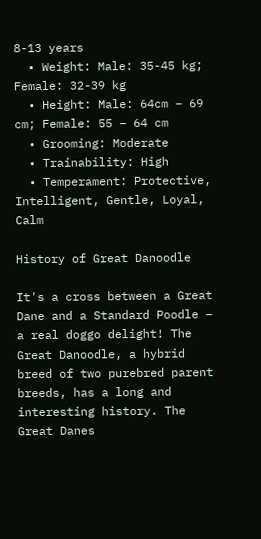8-13 years
  • Weight: Male: 35-45 kg; Female: 32-39 kg
  • Height: Male: 64cm – 69 cm; Female: 55 – 64 cm
  • Grooming: Moderate
  • Trainability: High
  • Temperament: Protective, Intelligent, Gentle, Loyal, Calm

History of Great Danoodle

It's a cross between a Great Dane and a Standard Poodle – a real doggo delight! The Great Danoodle, a hybrid breed of two purebred parent breeds, has a long and interesting history. The Great Danes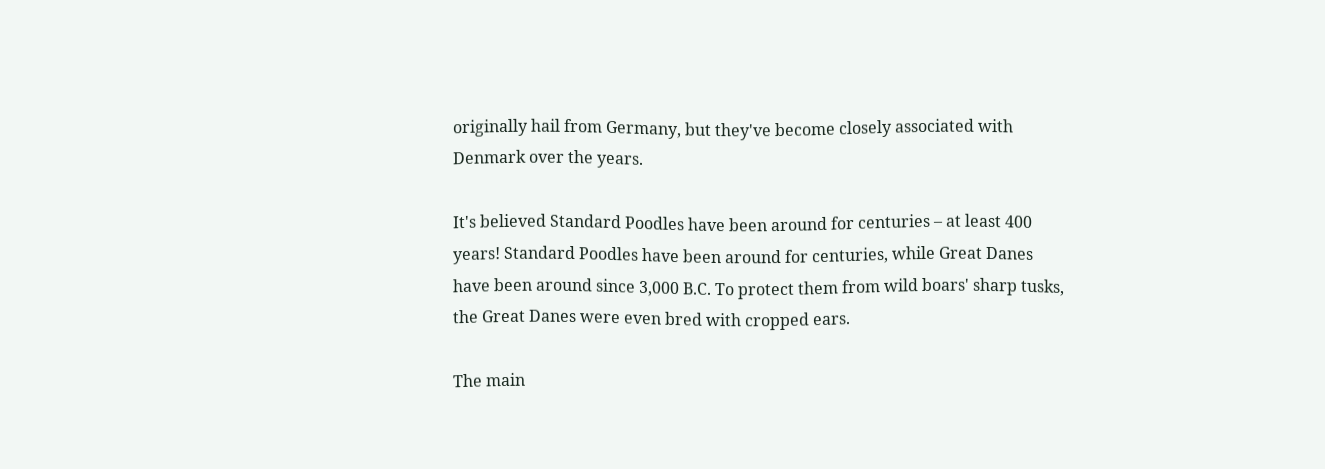originally hail from Germany, but they've become closely associated with Denmark over the years.

It's believed Standard Poodles have been around for centuries – at least 400 years! Standard Poodles have been around for centuries, while Great Danes have been around since 3,000 B.C. To protect them from wild boars' sharp tusks, the Great Danes were even bred with cropped ears.

The main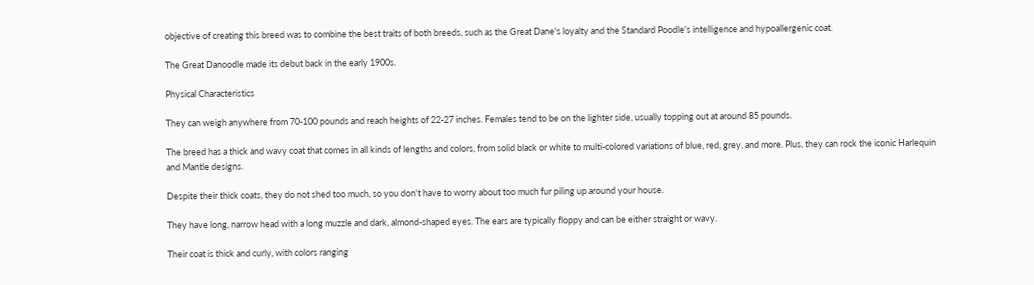objective of creating this breed was to combine the best traits of both breeds, such as the Great Dane's loyalty and the Standard Poodle's intelligence and hypoallergenic coat.

The Great Danoodle made its debut back in the early 1900s.

Physical Characteristics

They can weigh anywhere from 70-100 pounds and reach heights of 22-27 inches. Females tend to be on the lighter side, usually topping out at around 85 pounds.

The breed has a thick and wavy coat that comes in all kinds of lengths and colors, from solid black or white to multi-colored variations of blue, red, grey, and more. Plus, they can rock the iconic Harlequin and Mantle designs.

Despite their thick coats, they do not shed too much, so you don't have to worry about too much fur piling up around your house.

They have long, narrow head with a long muzzle and dark, almond-shaped eyes. The ears are typically floppy and can be either straight or wavy.

Their coat is thick and curly, with colors ranging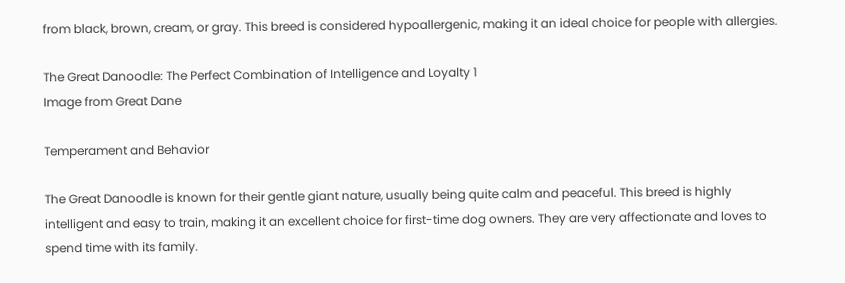from black, brown, cream, or gray. This breed is considered hypoallergenic, making it an ideal choice for people with allergies.

The Great Danoodle: The Perfect Combination of Intelligence and Loyalty 1
Image from Great Dane

Temperament and Behavior

The Great Danoodle is known for their gentle giant nature, usually being quite calm and peaceful. This breed is highly intelligent and easy to train, making it an excellent choice for first-time dog owners. They are very affectionate and loves to spend time with its family.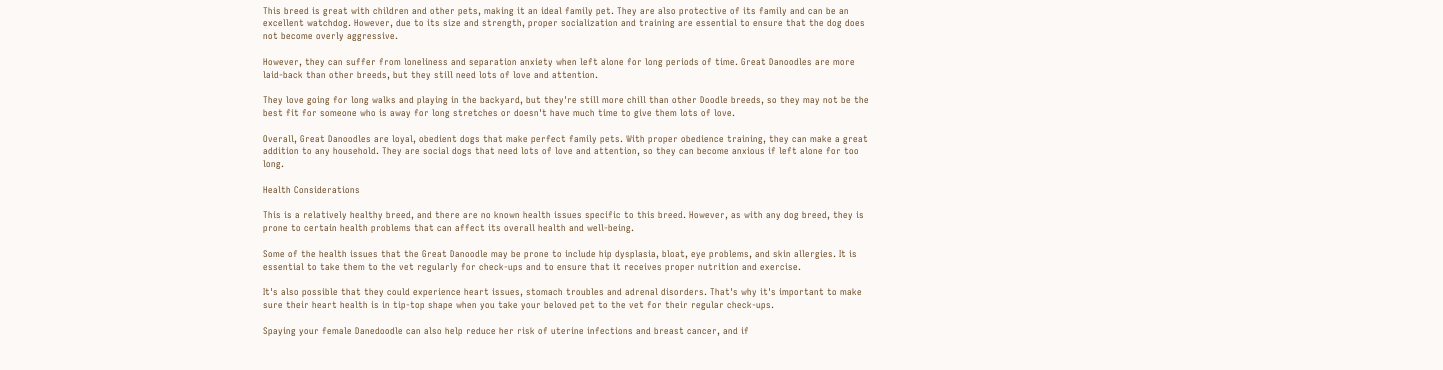This breed is great with children and other pets, making it an ideal family pet. They are also protective of its family and can be an excellent watchdog. However, due to its size and strength, proper socialization and training are essential to ensure that the dog does not become overly aggressive.

However, they can suffer from loneliness and separation anxiety when left alone for long periods of time. Great Danoodles are more laid-back than other breeds, but they still need lots of love and attention.

They love going for long walks and playing in the backyard, but they're still more chill than other Doodle breeds, so they may not be the best fit for someone who is away for long stretches or doesn't have much time to give them lots of love.

Overall, Great Danoodles are loyal, obedient dogs that make perfect family pets. With proper obedience training, they can make a great addition to any household. They are social dogs that need lots of love and attention, so they can become anxious if left alone for too long.

Health Considerations

This is a relatively healthy breed, and there are no known health issues specific to this breed. However, as with any dog breed, they is prone to certain health problems that can affect its overall health and well-being.

Some of the health issues that the Great Danoodle may be prone to include hip dysplasia, bloat, eye problems, and skin allergies. It is essential to take them to the vet regularly for check-ups and to ensure that it receives proper nutrition and exercise.

It's also possible that they could experience heart issues, stomach troubles and adrenal disorders. That's why it's important to make sure their heart health is in tip-top shape when you take your beloved pet to the vet for their regular check-ups.

Spaying your female Danedoodle can also help reduce her risk of uterine infections and breast cancer, and if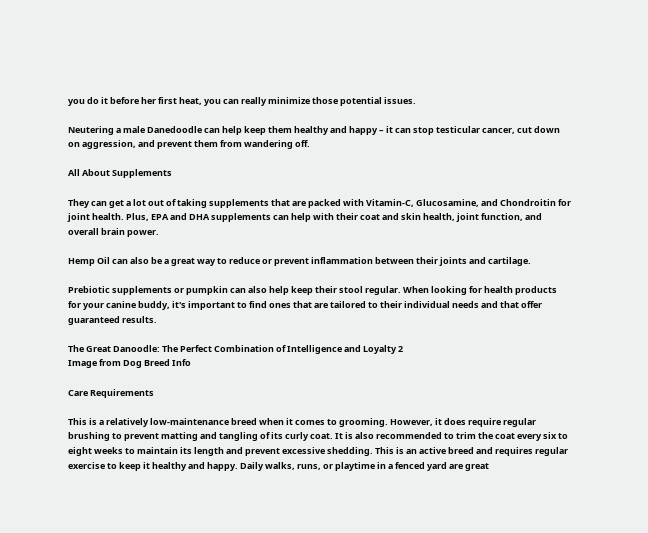you do it before her first heat, you can really minimize those potential issues.

Neutering a male Danedoodle can help keep them healthy and happy – it can stop testicular cancer, cut down on aggression, and prevent them from wandering off.

All About Supplements

They can get a lot out of taking supplements that are packed with Vitamin-C, Glucosamine, and Chondroitin for joint health. Plus, EPA and DHA supplements can help with their coat and skin health, joint function, and overall brain power.

Hemp Oil can also be a great way to reduce or prevent inflammation between their joints and cartilage.

Prebiotic supplements or pumpkin can also help keep their stool regular. When looking for health products for your canine buddy, it's important to find ones that are tailored to their individual needs and that offer guaranteed results.

The Great Danoodle: The Perfect Combination of Intelligence and Loyalty 2
Image from Dog Breed Info

Care Requirements

This is a relatively low-maintenance breed when it comes to grooming. However, it does require regular brushing to prevent matting and tangling of its curly coat. It is also recommended to trim the coat every six to eight weeks to maintain its length and prevent excessive shedding. This is an active breed and requires regular exercise to keep it healthy and happy. Daily walks, runs, or playtime in a fenced yard are great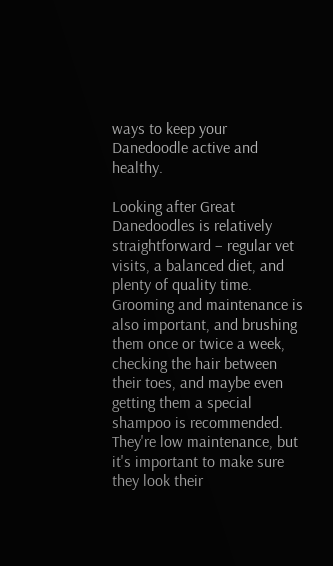ways to keep your Danedoodle active and healthy.

Looking after Great Danedoodles is relatively straightforward – regular vet visits, a balanced diet, and plenty of quality time. Grooming and maintenance is also important, and brushing them once or twice a week, checking the hair between their toes, and maybe even getting them a special shampoo is recommended. They're low maintenance, but it's important to make sure they look their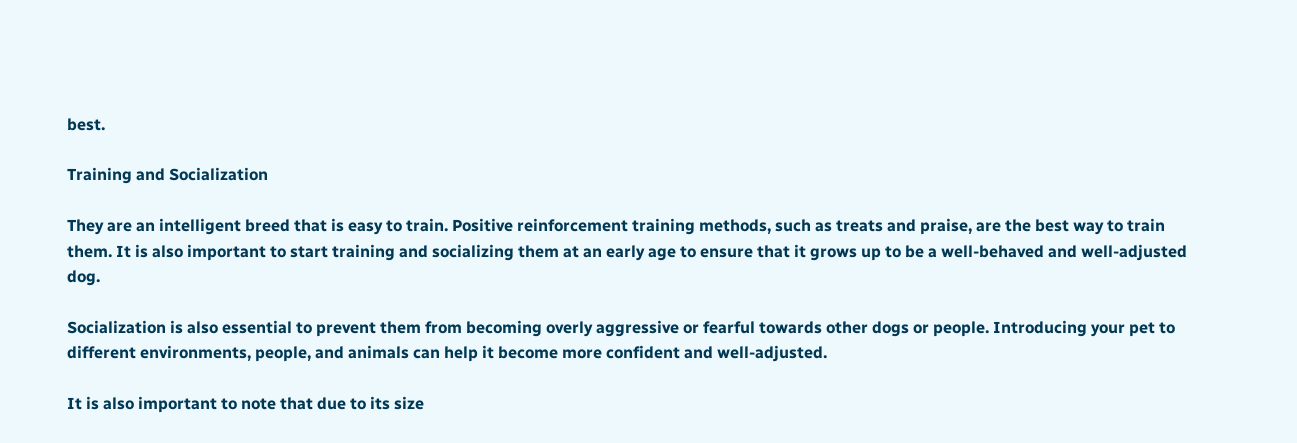best.

Training and Socialization

They are an intelligent breed that is easy to train. Positive reinforcement training methods, such as treats and praise, are the best way to train them. It is also important to start training and socializing them at an early age to ensure that it grows up to be a well-behaved and well-adjusted dog.

Socialization is also essential to prevent them from becoming overly aggressive or fearful towards other dogs or people. Introducing your pet to different environments, people, and animals can help it become more confident and well-adjusted.

It is also important to note that due to its size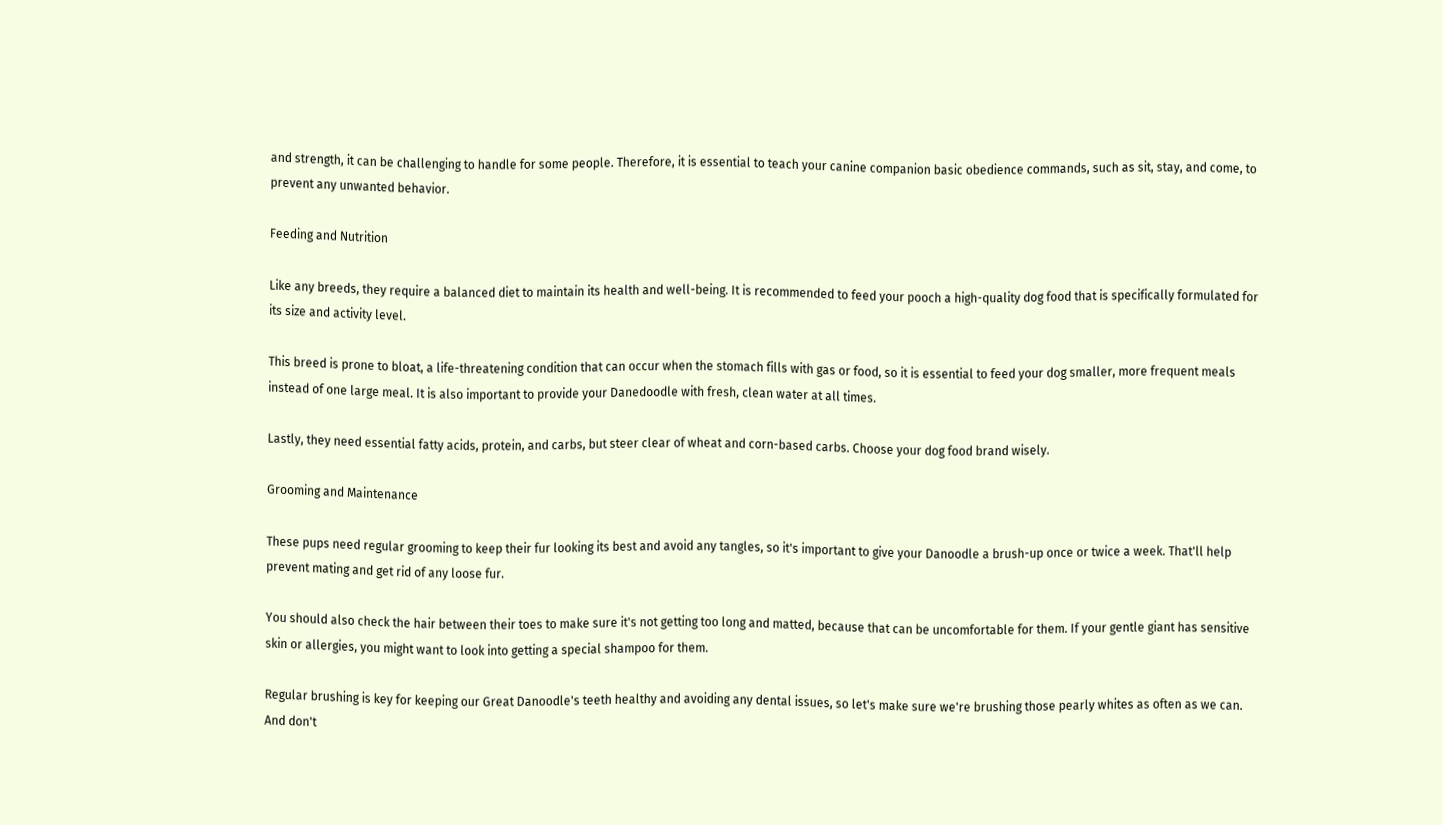and strength, it can be challenging to handle for some people. Therefore, it is essential to teach your canine companion basic obedience commands, such as sit, stay, and come, to prevent any unwanted behavior.

Feeding and Nutrition

Like any breeds, they require a balanced diet to maintain its health and well-being. It is recommended to feed your pooch a high-quality dog food that is specifically formulated for its size and activity level.

This breed is prone to bloat, a life-threatening condition that can occur when the stomach fills with gas or food, so it is essential to feed your dog smaller, more frequent meals instead of one large meal. It is also important to provide your Danedoodle with fresh, clean water at all times.

Lastly, they need essential fatty acids, protein, and carbs, but steer clear of wheat and corn-based carbs. Choose your dog food brand wisely.

Grooming and Maintenance

These pups need regular grooming to keep their fur looking its best and avoid any tangles, so it's important to give your Danoodle a brush-up once or twice a week. That'll help prevent mating and get rid of any loose fur.

You should also check the hair between their toes to make sure it's not getting too long and matted, because that can be uncomfortable for them. If your gentle giant has sensitive skin or allergies, you might want to look into getting a special shampoo for them.

Regular brushing is key for keeping our Great Danoodle's teeth healthy and avoiding any dental issues, so let's make sure we're brushing those pearly whites as often as we can. And don't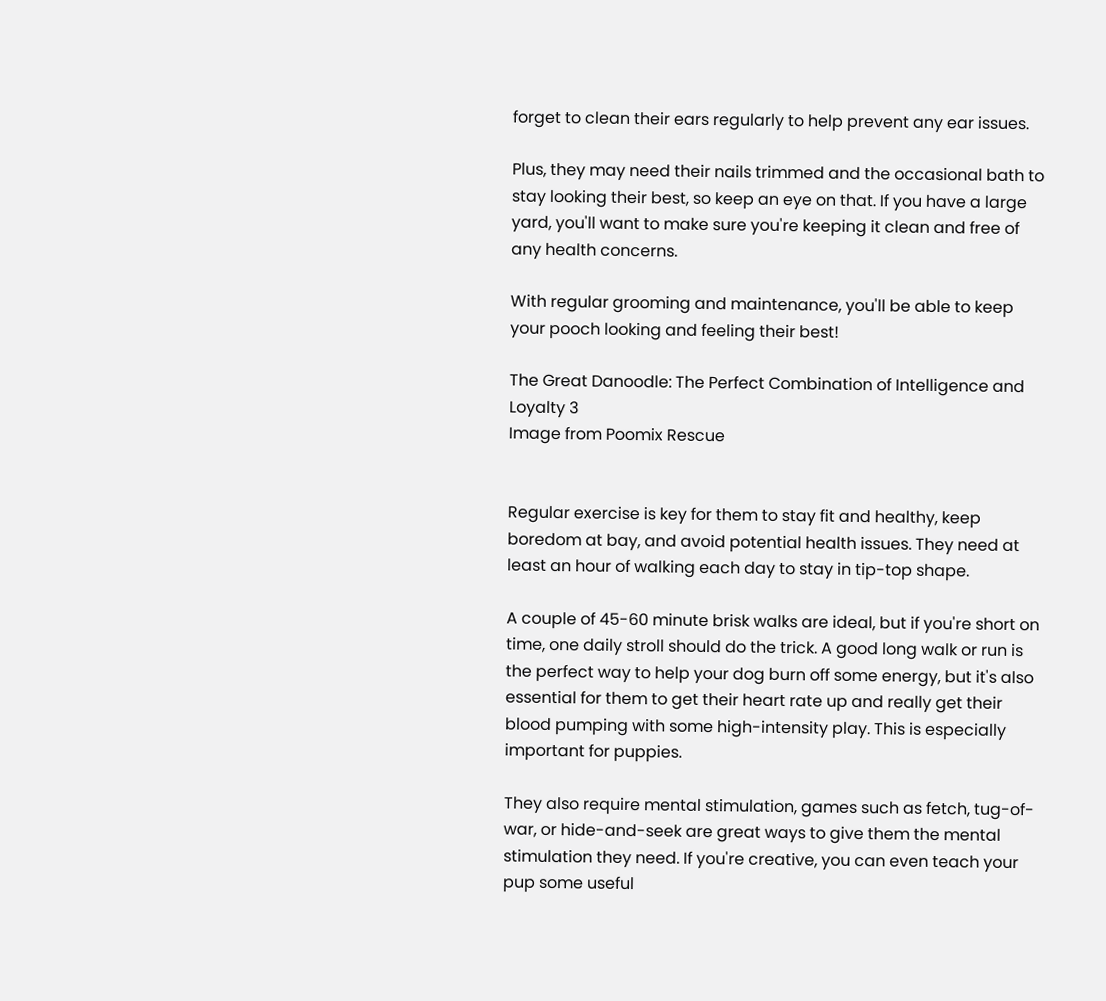forget to clean their ears regularly to help prevent any ear issues.

Plus, they may need their nails trimmed and the occasional bath to stay looking their best, so keep an eye on that. If you have a large yard, you'll want to make sure you're keeping it clean and free of any health concerns.

With regular grooming and maintenance, you'll be able to keep your pooch looking and feeling their best!

The Great Danoodle: The Perfect Combination of Intelligence and Loyalty 3
Image from Poomix Rescue


Regular exercise is key for them to stay fit and healthy, keep boredom at bay, and avoid potential health issues. They need at least an hour of walking each day to stay in tip-top shape.

A couple of 45-60 minute brisk walks are ideal, but if you're short on time, one daily stroll should do the trick. A good long walk or run is the perfect way to help your dog burn off some energy, but it's also essential for them to get their heart rate up and really get their blood pumping with some high-intensity play. This is especially important for puppies.

They also require mental stimulation, games such as fetch, tug-of-war, or hide-and-seek are great ways to give them the mental stimulation they need. If you're creative, you can even teach your pup some useful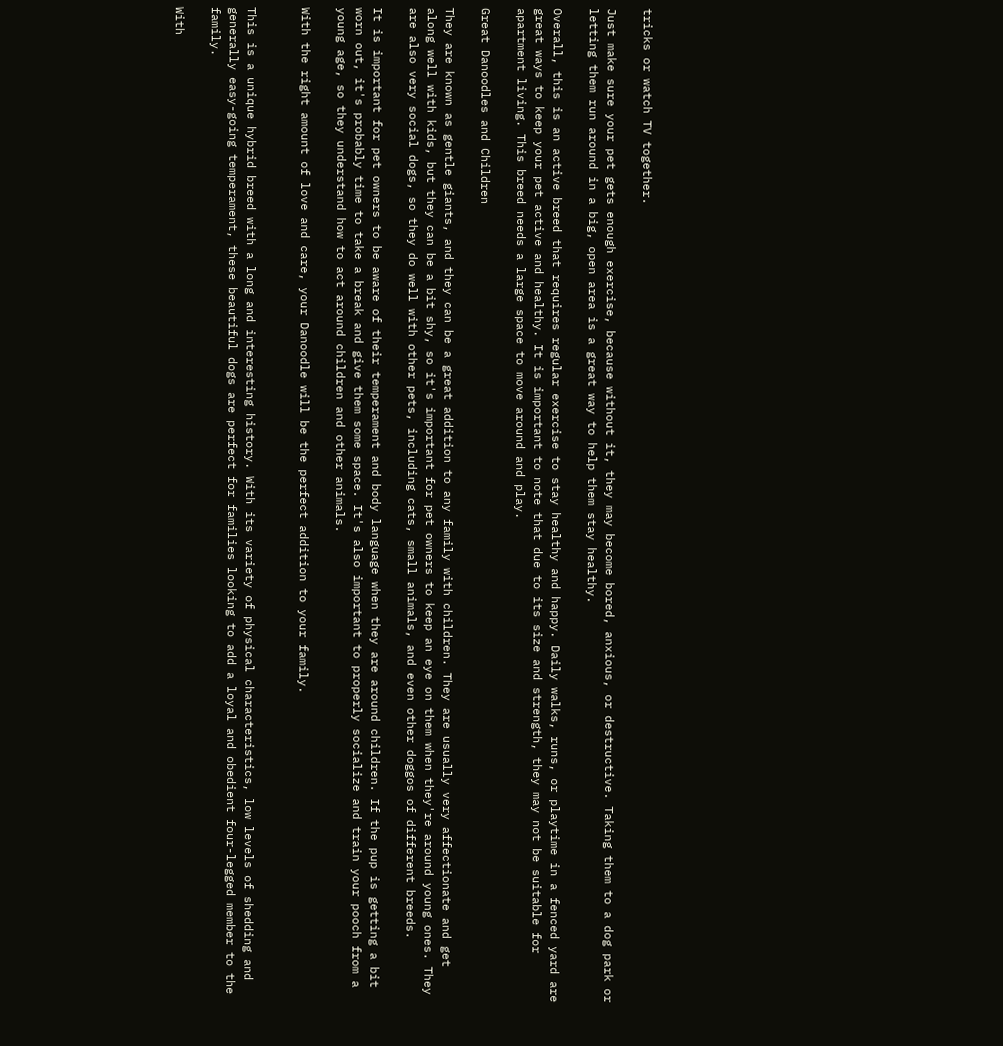tricks or watch TV together.

Just make sure your pet gets enough exercise, because without it, they may become bored, anxious, or destructive. Taking them to a dog park or letting them run around in a big, open area is a great way to help them stay healthy.

Overall, this is an active breed that requires regular exercise to stay healthy and happy. Daily walks, runs, or playtime in a fenced yard are great ways to keep your pet active and healthy. It is important to note that due to its size and strength, they may not be suitable for apartment living. This breed needs a large space to move around and play.

Great Danoodles and Children

They are known as gentle giants, and they can be a great addition to any family with children. They are usually very affectionate and get along well with kids, but they can be a bit shy, so it's important for pet owners to keep an eye on them when they're around young ones. They are also very social dogs, so they do well with other pets, including cats, small animals, and even other doggos of different breeds.

It is important for pet owners to be aware of their temperament and body language when they are around children. If the pup is getting a bit worn out, it's probably time to take a break and give them some space. It's also important to properly socialize and train your pooch from a young age, so they understand how to act around children and other animals.

With the right amount of love and care, your Danoodle will be the perfect addition to your family.


This is a unique hybrid breed with a long and interesting history. With its variety of physical characteristics, low levels of shedding and generally easy-going temperament, these beautiful dogs are perfect for families looking to add a loyal and obedient four-legged member to the family.

With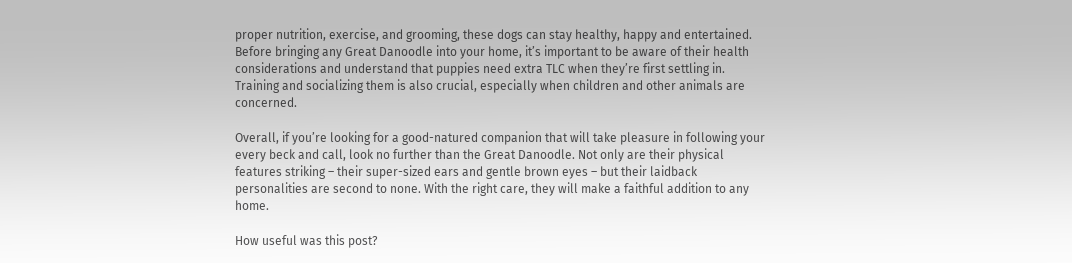proper nutrition, exercise, and grooming, these dogs can stay healthy, happy and entertained. Before bringing any Great Danoodle into your home, it’s important to be aware of their health considerations and understand that puppies need extra TLC when they’re first settling in. Training and socializing them is also crucial, especially when children and other animals are concerned.

Overall, if you’re looking for a good-natured companion that will take pleasure in following your every beck and call, look no further than the Great Danoodle. Not only are their physical features striking – their super-sized ears and gentle brown eyes – but their laidback personalities are second to none. With the right care, they will make a faithful addition to any home.

How useful was this post?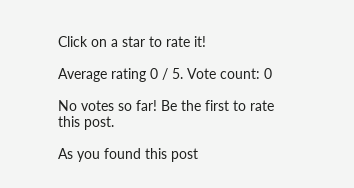Click on a star to rate it!

Average rating 0 / 5. Vote count: 0

No votes so far! Be the first to rate this post.

As you found this post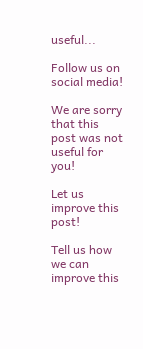useful...

Follow us on social media!

We are sorry that this post was not useful for you!

Let us improve this post!

Tell us how we can improve this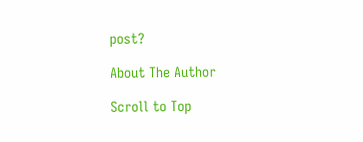post?

About The Author

Scroll to Top